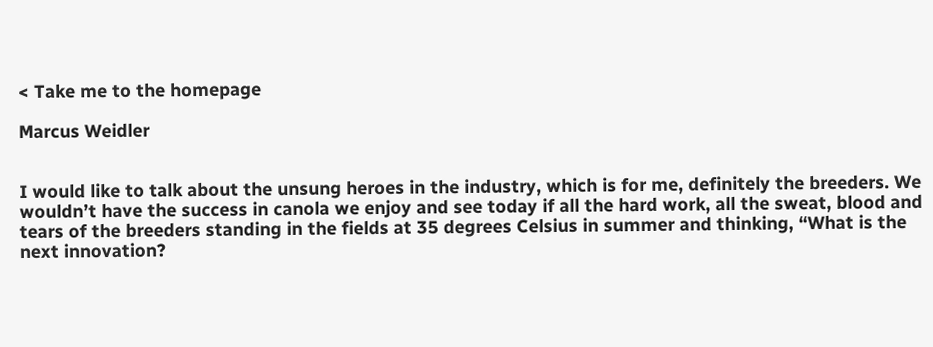< Take me to the homepage

Marcus Weidler


I would like to talk about the unsung heroes in the industry, which is for me, definitely the breeders. We wouldn’t have the success in canola we enjoy and see today if all the hard work, all the sweat, blood and tears of the breeders standing in the fields at 35 degrees Celsius in summer and thinking, “What is the next innovation?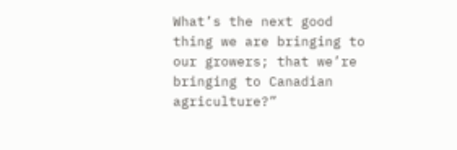What’s the next good thing we are bringing to our growers; that we’re bringing to Canadian agriculture?”